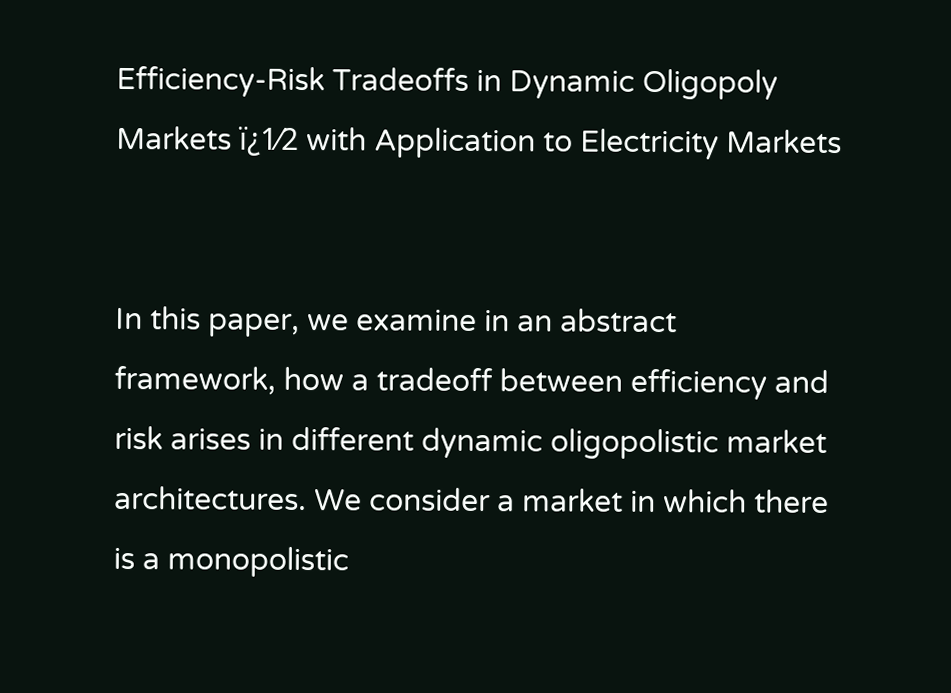Efficiency-Risk Tradeoffs in Dynamic Oligopoly Markets ï¿1⁄2 with Application to Electricity Markets


In this paper, we examine in an abstract framework, how a tradeoff between efficiency and risk arises in different dynamic oligopolistic market architectures. We consider a market in which there is a monopolistic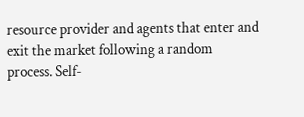resource provider and agents that enter and exit the market following a random process. Self-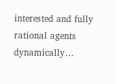interested and fully rational agents dynamically…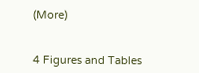(More)


4 Figures and Tables